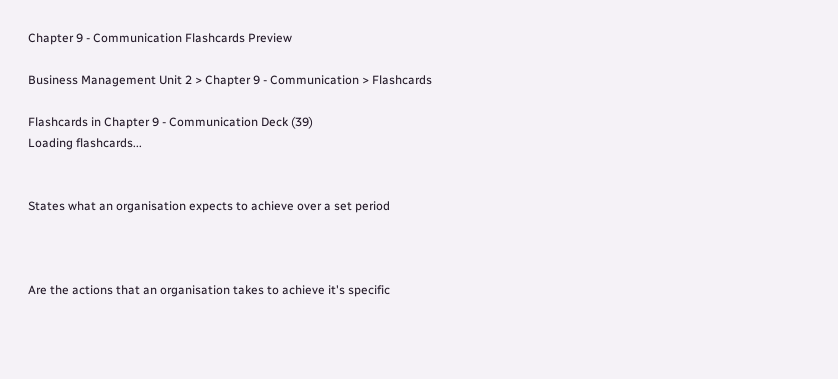Chapter 9 - Communication Flashcards Preview

Business Management Unit 2 > Chapter 9 - Communication > Flashcards

Flashcards in Chapter 9 - Communication Deck (39)
Loading flashcards...


States what an organisation expects to achieve over a set period



Are the actions that an organisation takes to achieve it's specific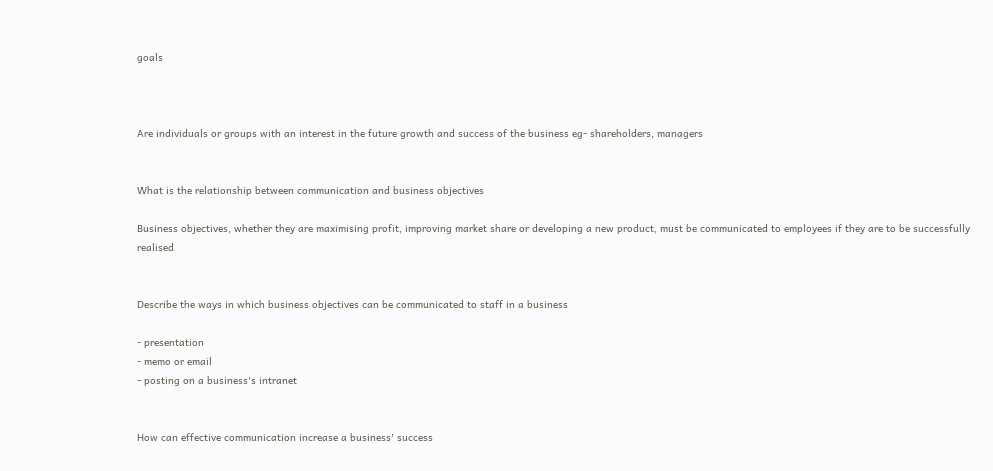goals



Are individuals or groups with an interest in the future growth and success of the business eg- shareholders, managers


What is the relationship between communication and business objectives

Business objectives, whether they are maximising profit, improving market share or developing a new product, must be communicated to employees if they are to be successfully realised


Describe the ways in which business objectives can be communicated to staff in a business

- presentation
- memo or email
- posting on a business's intranet


How can effective communication increase a business' success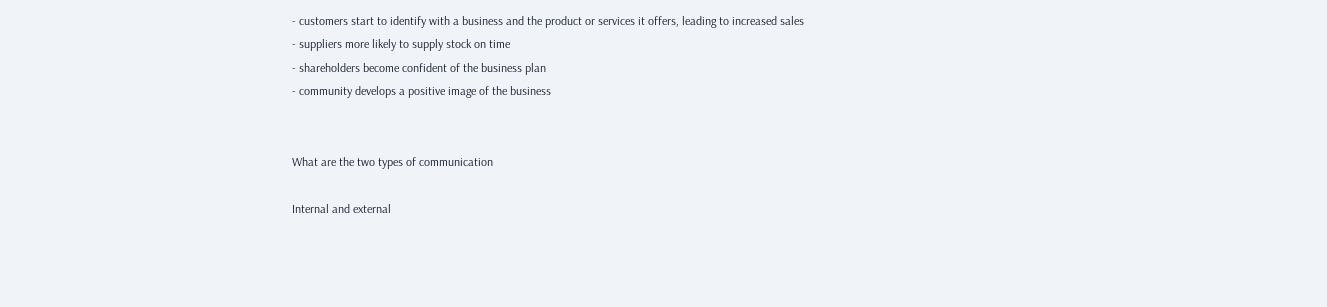- customers start to identify with a business and the product or services it offers, leading to increased sales
- suppliers more likely to supply stock on time
- shareholders become confident of the business plan
- community develops a positive image of the business


What are the two types of communication

Internal and external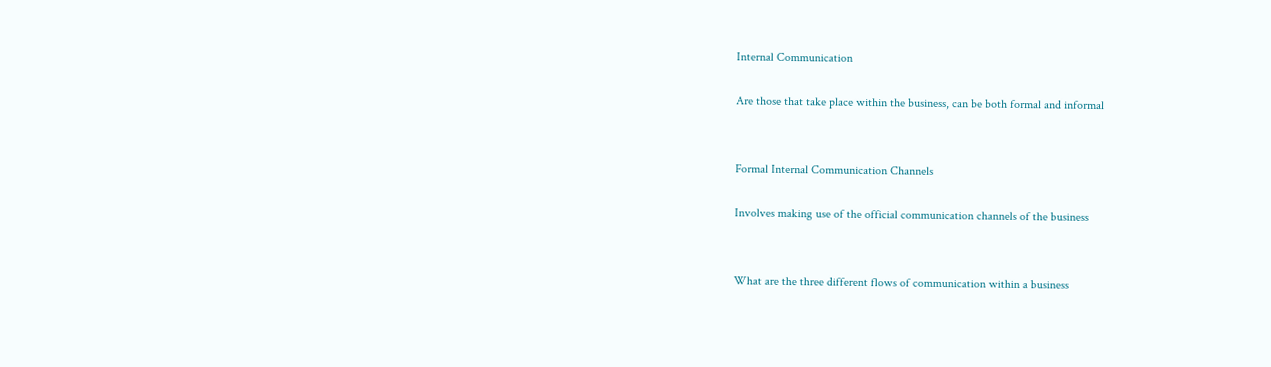Internal Communication

Are those that take place within the business, can be both formal and informal


Formal Internal Communication Channels

Involves making use of the official communication channels of the business


What are the three different flows of communication within a business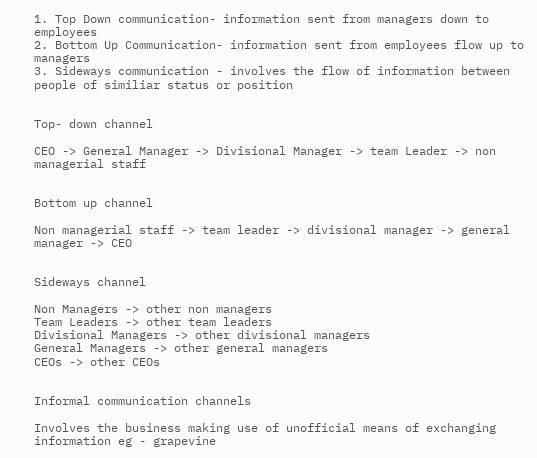1. Top Down communication- information sent from managers down to employees
2. Bottom Up Communication- information sent from employees flow up to managers
3. Sideways communication - involves the flow of information between people of similiar status or position


Top- down channel

CEO -> General Manager -> Divisional Manager -> team Leader -> non managerial staff


Bottom up channel

Non managerial staff -> team leader -> divisional manager -> general manager -> CEO


Sideways channel

Non Managers -> other non managers
Team Leaders -> other team leaders
Divisional Managers -> other divisional managers
General Managers -> other general managers
CEOs -> other CEOs


Informal communication channels

Involves the business making use of unofficial means of exchanging information eg - grapevine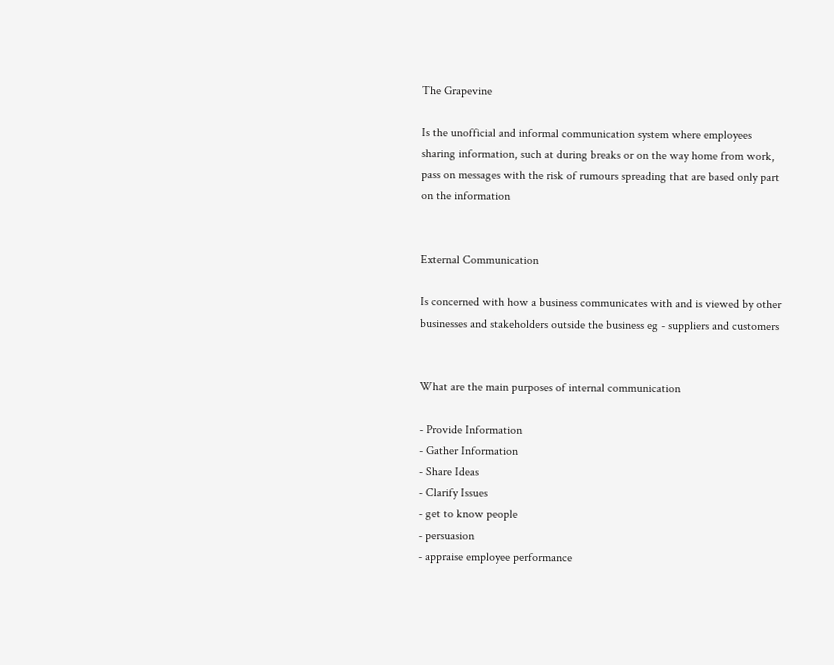The Grapevine

Is the unofficial and informal communication system where employees sharing information, such at during breaks or on the way home from work, pass on messages with the risk of rumours spreading that are based only part on the information


External Communication

Is concerned with how a business communicates with and is viewed by other businesses and stakeholders outside the business eg - suppliers and customers


What are the main purposes of internal communication

- Provide Information
- Gather Information
- Share Ideas
- Clarify Issues
- get to know people
- persuasion
- appraise employee performance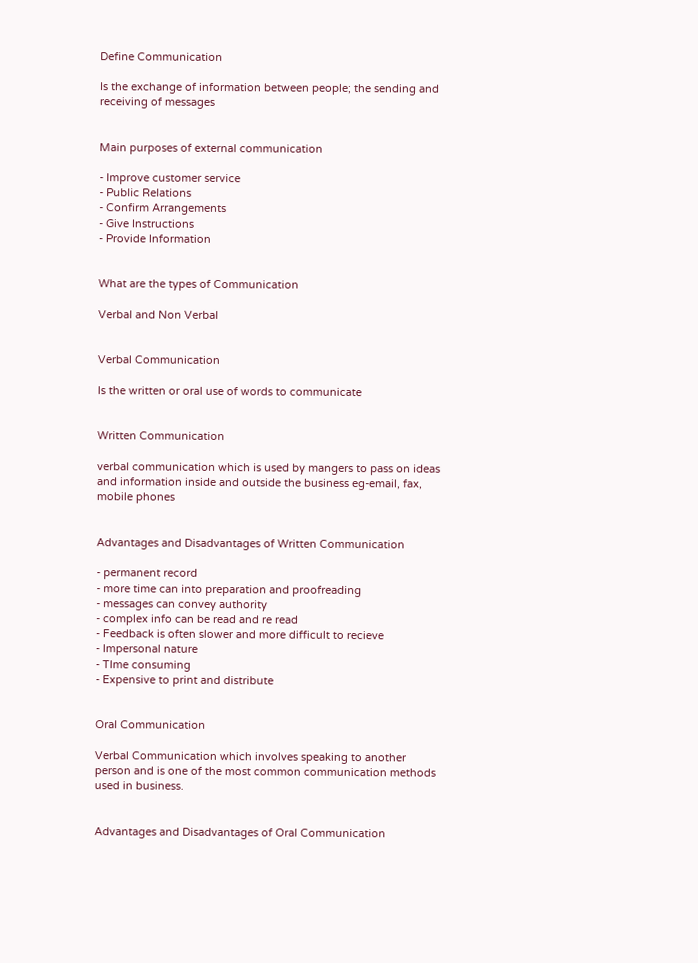Define Communication

Is the exchange of information between people; the sending and receiving of messages


Main purposes of external communication

- Improve customer service
- Public Relations
- Confirm Arrangements
- Give Instructions
- Provide Information


What are the types of Communication

Verbal and Non Verbal


Verbal Communication

Is the written or oral use of words to communicate


Written Communication

verbal communication which is used by mangers to pass on ideas and information inside and outside the business eg-email, fax, mobile phones


Advantages and Disadvantages of Written Communication

- permanent record
- more time can into preparation and proofreading
- messages can convey authority
- complex info can be read and re read
- Feedback is often slower and more difficult to recieve
- Impersonal nature
- TIme consuming
- Expensive to print and distribute


Oral Communication

Verbal Communication which involves speaking to another person and is one of the most common communication methods used in business.


Advantages and Disadvantages of Oral Communication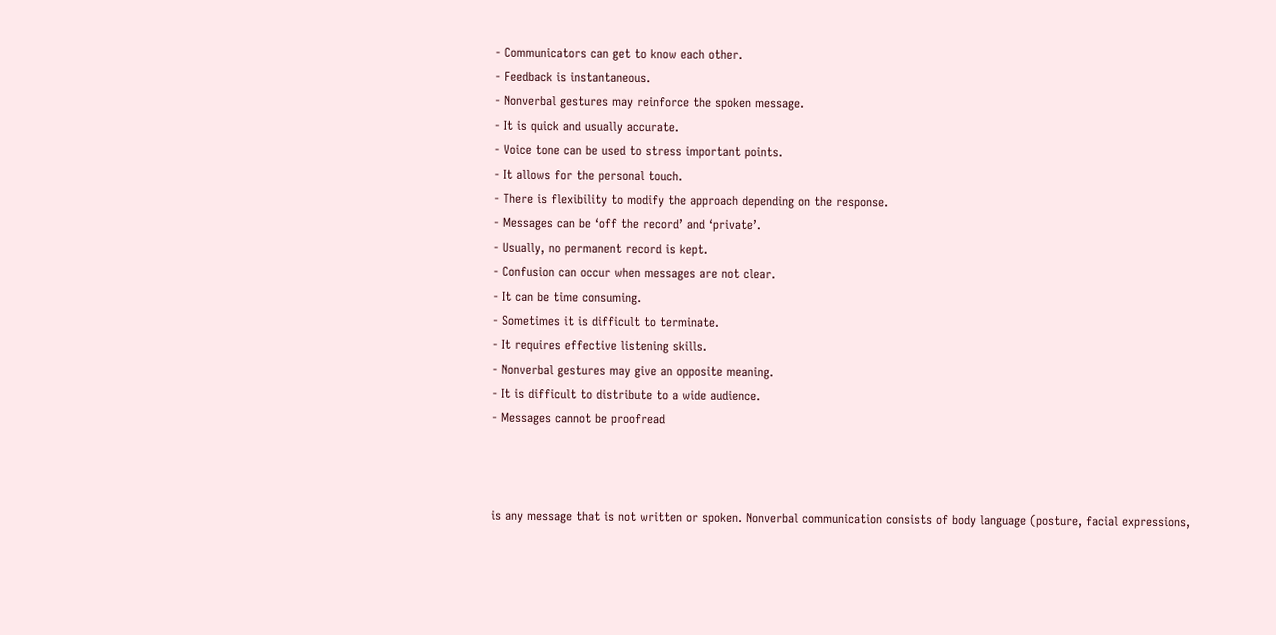- Communicators can get to know each other.
- Feedback is instantaneous.
- Nonverbal gestures may reinforce the spoken message.
- It is quick and usually accurate.
- Voice tone can be used to stress important points.
- It allows for the personal touch.
- There is flexibility to modify the approach depending on the response.
- Messages can be ‘off the record’ and ‘private’.
- Usually, no permanent record is kept.
- Confusion can occur when messages are not clear.
- It can be time consuming.
- Sometimes it is difficult to terminate.
- It requires effective listening skills.
- Nonverbal gestures may give an opposite meaning.
- It is difficult to distribute to a wide audience.
- Messages cannot be proofread



is any message that is not written or spoken. Nonverbal communication consists of body language (posture, facial expressions,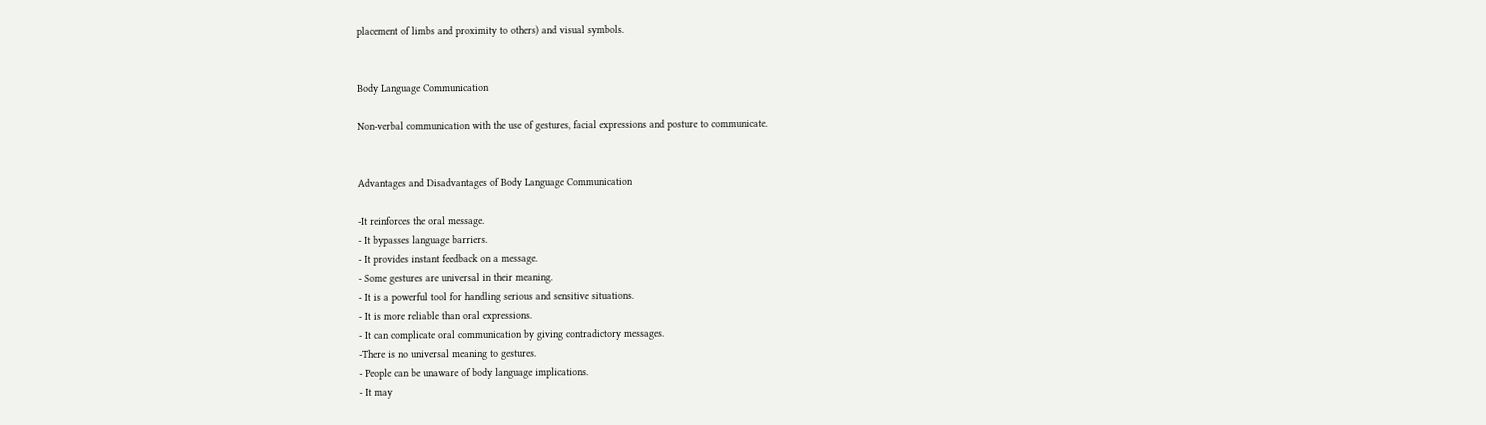placement of limbs and proximity to others) and visual symbols.


Body Language Communication

Non-verbal communication with the use of gestures, facial expressions and posture to communicate.


Advantages and Disadvantages of Body Language Communication

-It reinforces the oral message.
- It bypasses language barriers.
- It provides instant feedback on a message.
- Some gestures are universal in their meaning.
- It is a powerful tool for handling serious and sensitive situations.
- It is more reliable than oral expressions.
- It can complicate oral communication by giving contradictory messages.
-There is no universal meaning to gestures.
- People can be unaware of body language implications.
- It may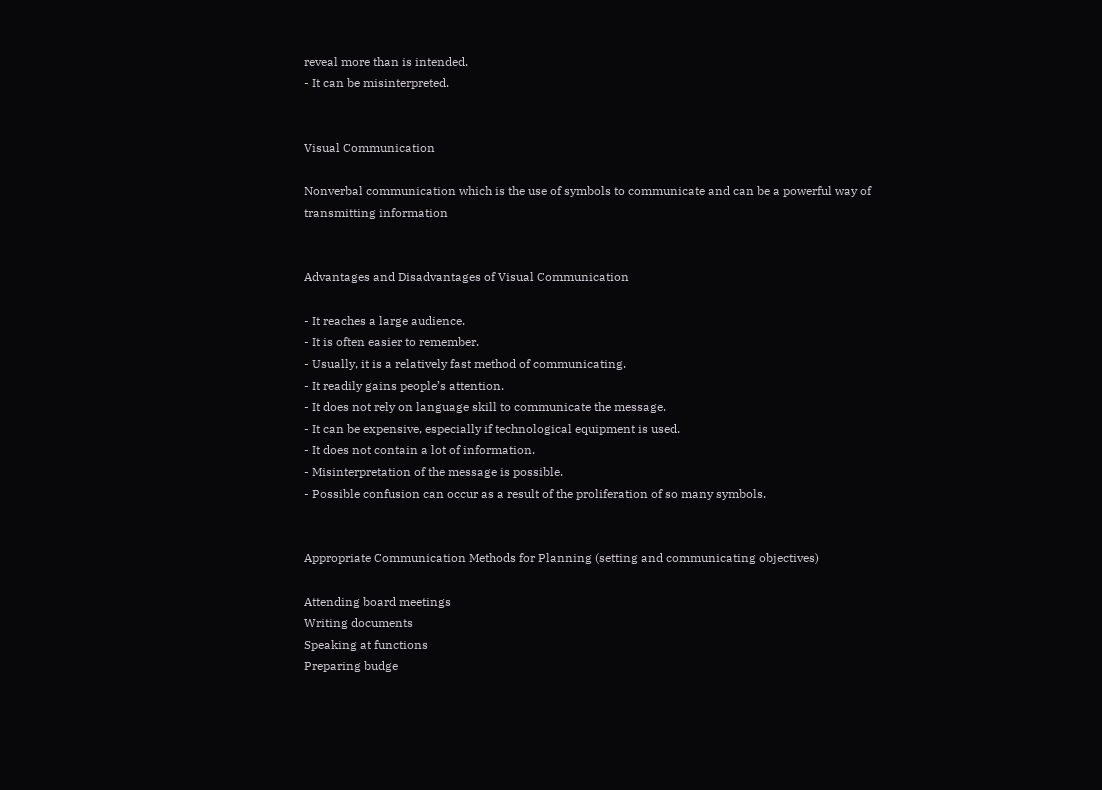reveal more than is intended.
- It can be misinterpreted.


Visual Communication

Nonverbal communication which is the use of symbols to communicate and can be a powerful way of transmitting information


Advantages and Disadvantages of Visual Communication

- It reaches a large audience.
- It is often easier to remember.
- Usually, it is a relatively fast method of communicating.
- It readily gains people’s attention.
- It does not rely on language skill to communicate the message.
- It can be expensive, especially if technological equipment is used.
- It does not contain a lot of information.
- Misinterpretation of the message is possible.
- Possible confusion can occur as a result of the proliferation of so many symbols.


Appropriate Communication Methods for Planning (setting and communicating objectives)

Attending board meetings
Writing documents
Speaking at functions
Preparing budge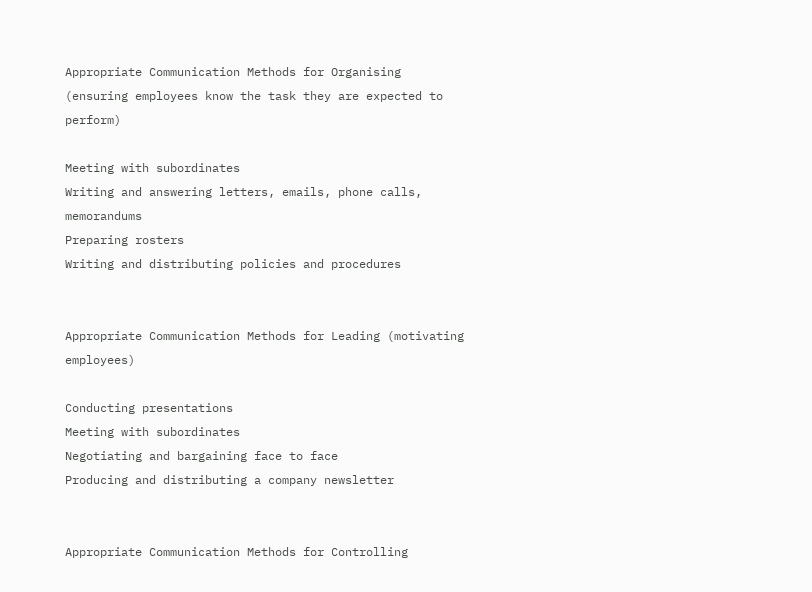Appropriate Communication Methods for Organising (ensuring employees know the task they are expected to perform)

Meeting with subordinates
Writing and answering letters, emails, phone calls, memorandums
Preparing rosters
Writing and distributing policies and procedures


Appropriate Communication Methods for Leading (motivating employees)

Conducting presentations
Meeting with subordinates
Negotiating and bargaining face to face
Producing and distributing a company newsletter


Appropriate Communication Methods for Controlling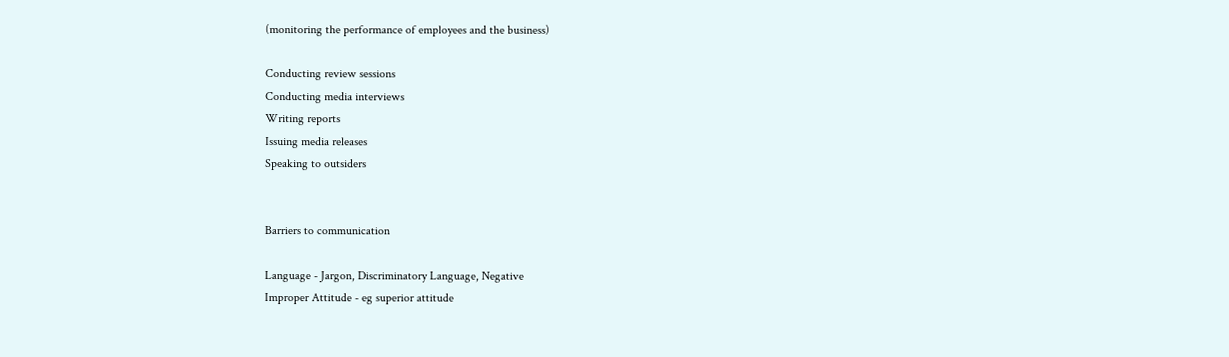(monitoring the performance of employees and the business)

Conducting review sessions
Conducting media interviews
Writing reports
Issuing media releases
Speaking to outsiders


Barriers to communication

Language - Jargon, Discriminatory Language, Negative
Improper Attitude - eg superior attitude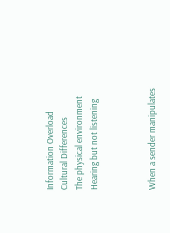Information Overload
Cultural Differences
The physical environment
Hearing but not listening



When a sender manipulates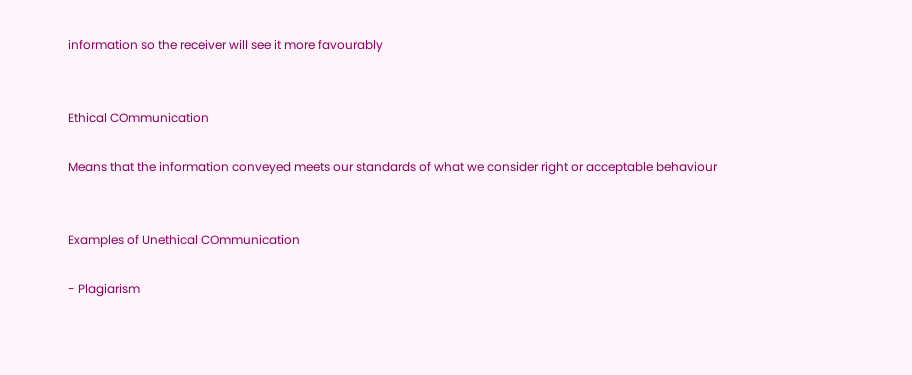information so the receiver will see it more favourably


Ethical COmmunication

Means that the information conveyed meets our standards of what we consider right or acceptable behaviour


Examples of Unethical COmmunication

- Plagiarism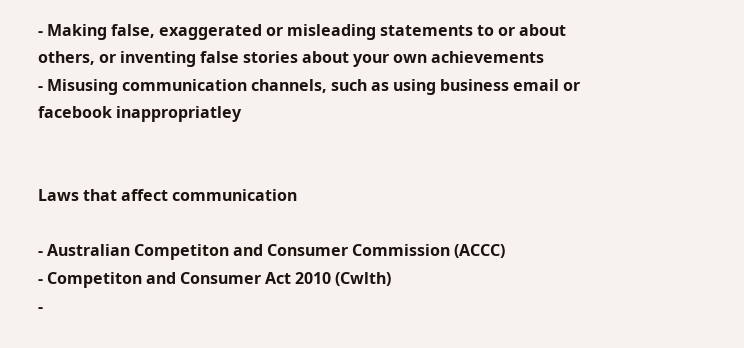- Making false, exaggerated or misleading statements to or about others, or inventing false stories about your own achievements
- Misusing communication channels, such as using business email or facebook inappropriatley


Laws that affect communication

- Australian Competiton and Consumer Commission (ACCC)
- Competiton and Consumer Act 2010 (Cwlth)
-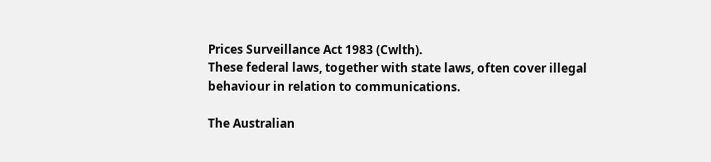Prices Surveillance Act 1983 (Cwlth).
These federal laws, together with state laws, often cover illegal behaviour in relation to communications.

The Australian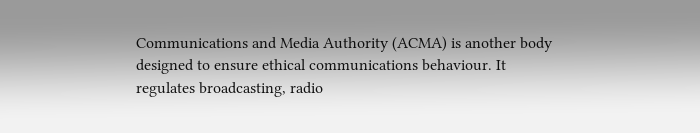Communications and Media Authority (ACMA) is another body designed to ensure ethical communications behaviour. It regulates broadcasting, radio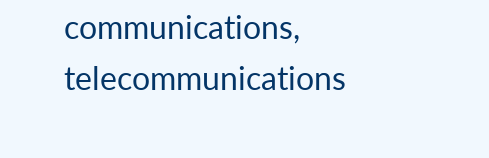communications, telecommunications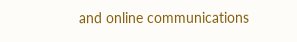and online communications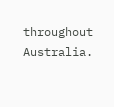throughout Australia.